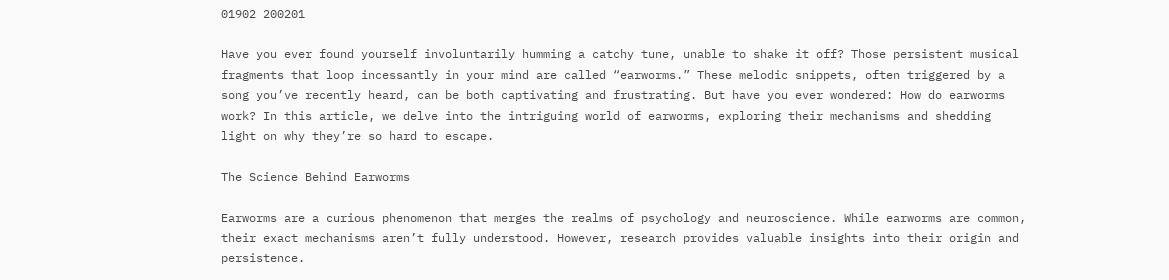01902 200201

Have you ever found yourself involuntarily humming a catchy tune, unable to shake it off? Those persistent musical fragments that loop incessantly in your mind are called “earworms.” These melodic snippets, often triggered by a song you’ve recently heard, can be both captivating and frustrating. But have you ever wondered: How do earworms work? In this article, we delve into the intriguing world of earworms, exploring their mechanisms and shedding light on why they’re so hard to escape.

The Science Behind Earworms

Earworms are a curious phenomenon that merges the realms of psychology and neuroscience. While earworms are common, their exact mechanisms aren’t fully understood. However, research provides valuable insights into their origin and persistence.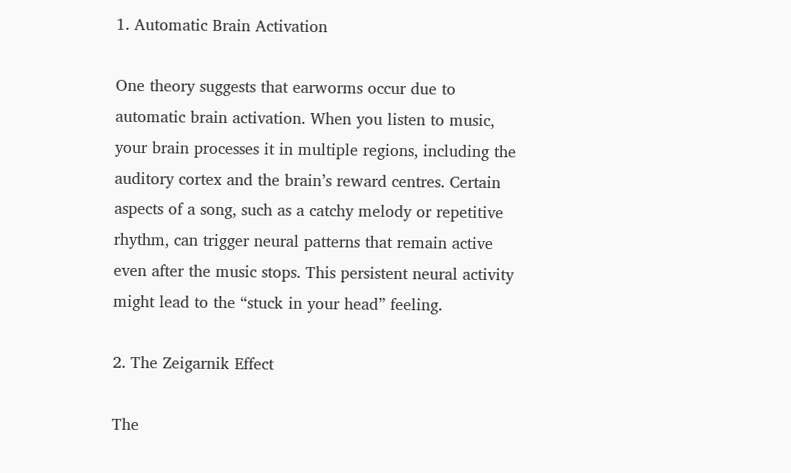1. Automatic Brain Activation

One theory suggests that earworms occur due to automatic brain activation. When you listen to music, your brain processes it in multiple regions, including the auditory cortex and the brain’s reward centres. Certain aspects of a song, such as a catchy melody or repetitive rhythm, can trigger neural patterns that remain active even after the music stops. This persistent neural activity might lead to the “stuck in your head” feeling.

2. The Zeigarnik Effect

The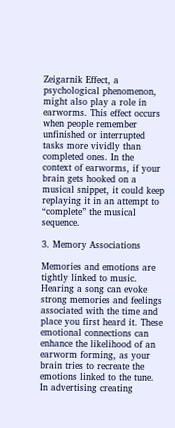Zeigarnik Effect, a psychological phenomenon, might also play a role in earworms. This effect occurs when people remember unfinished or interrupted tasks more vividly than completed ones. In the context of earworms, if your brain gets hooked on a musical snippet, it could keep replaying it in an attempt to “complete” the musical sequence.

3. Memory Associations

Memories and emotions are tightly linked to music. Hearing a song can evoke strong memories and feelings associated with the time and place you first heard it. These emotional connections can enhance the likelihood of an earworm forming, as your brain tries to recreate the emotions linked to the tune. In advertising creating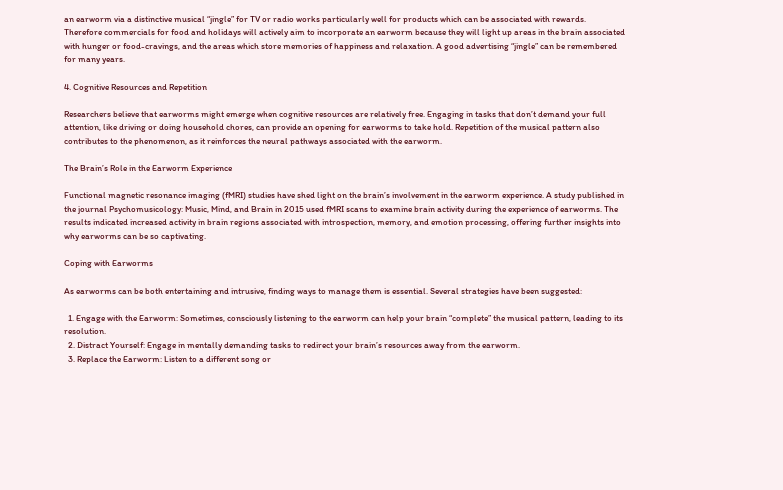an earworm via a distinctive musical “jingle” for TV or radio works particularly well for products which can be associated with rewards. Therefore commercials for food and holidays will actively aim to incorporate an earworm because they will light up areas in the brain associated with hunger or food-cravings, and the areas which store memories of happiness and relaxation. A good advertising “jingle” can be remembered for many years.

4. Cognitive Resources and Repetition

Researchers believe that earworms might emerge when cognitive resources are relatively free. Engaging in tasks that don’t demand your full attention, like driving or doing household chores, can provide an opening for earworms to take hold. Repetition of the musical pattern also contributes to the phenomenon, as it reinforces the neural pathways associated with the earworm.

The Brain’s Role in the Earworm Experience

Functional magnetic resonance imaging (fMRI) studies have shed light on the brain’s involvement in the earworm experience. A study published in the journal Psychomusicology: Music, Mind, and Brain in 2015 used fMRI scans to examine brain activity during the experience of earworms. The results indicated increased activity in brain regions associated with introspection, memory, and emotion processing, offering further insights into why earworms can be so captivating.

Coping with Earworms

As earworms can be both entertaining and intrusive, finding ways to manage them is essential. Several strategies have been suggested:

  1. Engage with the Earworm: Sometimes, consciously listening to the earworm can help your brain “complete” the musical pattern, leading to its resolution.
  2. Distract Yourself: Engage in mentally demanding tasks to redirect your brain’s resources away from the earworm.
  3. Replace the Earworm: Listen to a different song or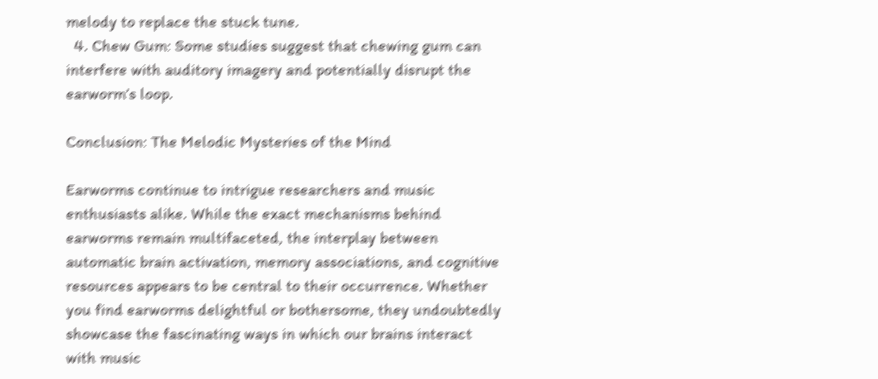melody to replace the stuck tune.
  4. Chew Gum: Some studies suggest that chewing gum can interfere with auditory imagery and potentially disrupt the earworm’s loop.

Conclusion: The Melodic Mysteries of the Mind

Earworms continue to intrigue researchers and music enthusiasts alike. While the exact mechanisms behind earworms remain multifaceted, the interplay between automatic brain activation, memory associations, and cognitive resources appears to be central to their occurrence. Whether you find earworms delightful or bothersome, they undoubtedly showcase the fascinating ways in which our brains interact with music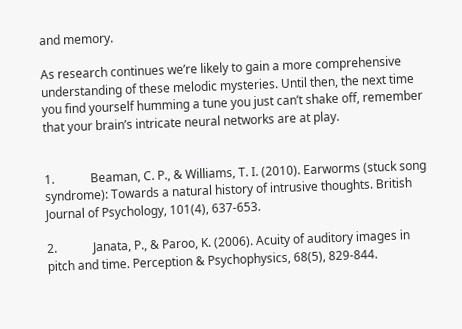and memory.

As research continues we’re likely to gain a more comprehensive understanding of these melodic mysteries. Until then, the next time you find yourself humming a tune you just can’t shake off, remember that your brain’s intricate neural networks are at play.


1.            Beaman, C. P., & Williams, T. I. (2010). Earworms (stuck song syndrome): Towards a natural history of intrusive thoughts. British Journal of Psychology, 101(4), 637-653.

2.            Janata, P., & Paroo, K. (2006). Acuity of auditory images in pitch and time. Perception & Psychophysics, 68(5), 829-844.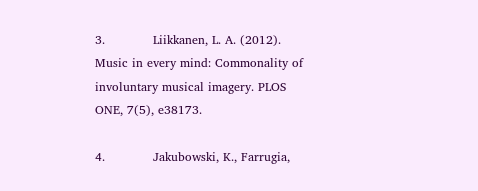3.            Liikkanen, L. A. (2012). Music in every mind: Commonality of involuntary musical imagery. PLOS ONE, 7(5), e38173.

4.            Jakubowski, K., Farrugia,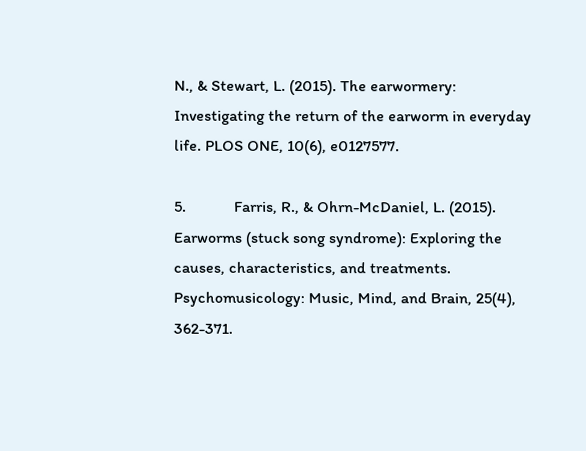N., & Stewart, L. (2015). The earwormery: Investigating the return of the earworm in everyday life. PLOS ONE, 10(6), e0127577.

5.            Farris, R., & Ohrn-McDaniel, L. (2015). Earworms (stuck song syndrome): Exploring the causes, characteristics, and treatments. Psychomusicology: Music, Mind, and Brain, 25(4), 362-371.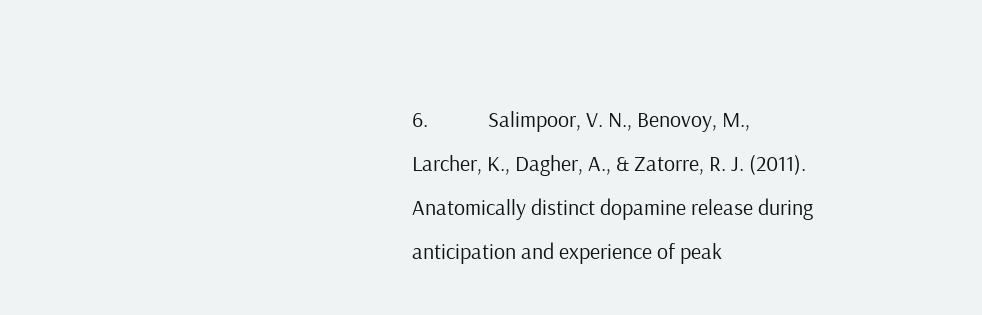6.            Salimpoor, V. N., Benovoy, M., Larcher, K., Dagher, A., & Zatorre, R. J. (2011). Anatomically distinct dopamine release during anticipation and experience of peak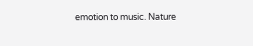emotion to music. Nature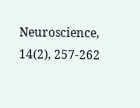Neuroscience, 14(2), 257-262